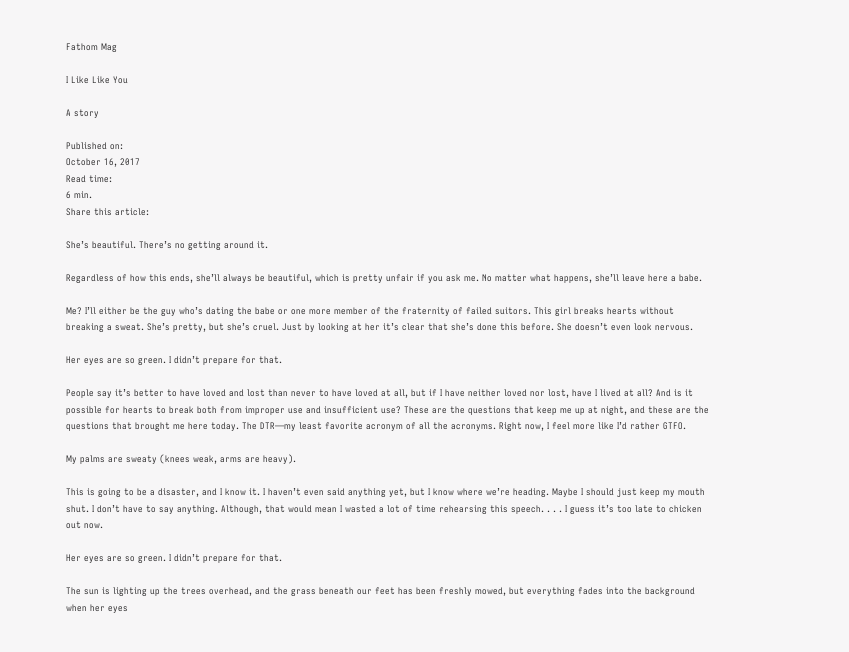Fathom Mag

I Like Like You

A story

Published on:
October 16, 2017
Read time:
6 min.
Share this article:

She’s beautiful. There’s no getting around it.

Regardless of how this ends, she’ll always be beautiful, which is pretty unfair if you ask me. No matter what happens, she’ll leave here a babe.

Me? I’ll either be the guy who’s dating the babe or one more member of the fraternity of failed suitors. This girl breaks hearts without breaking a sweat. She’s pretty, but she’s cruel. Just by looking at her it’s clear that she’s done this before. She doesn’t even look nervous.

Her eyes are so green. I didn’t prepare for that.

People say it’s better to have loved and lost than never to have loved at all, but if I have neither loved nor lost, have I lived at all? And is it possible for hearts to break both from improper use and insufficient use? These are the questions that keep me up at night, and these are the questions that brought me here today. The DTR—my least favorite acronym of all the acronyms. Right now, I feel more like I’d rather GTFO.

My palms are sweaty (knees weak, arms are heavy).

This is going to be a disaster, and I know it. I haven’t even said anything yet, but I know where we’re heading. Maybe I should just keep my mouth shut. I don’t have to say anything. Although, that would mean I wasted a lot of time rehearsing this speech. . . . I guess it’s too late to chicken out now.

Her eyes are so green. I didn’t prepare for that.

The sun is lighting up the trees overhead, and the grass beneath our feet has been freshly mowed, but everything fades into the background when her eyes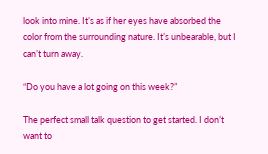look into mine. It’s as if her eyes have absorbed the color from the surrounding nature. It’s unbearable, but I can’t turn away.

“Do you have a lot going on this week?”

The perfect small talk question to get started. I don’t want to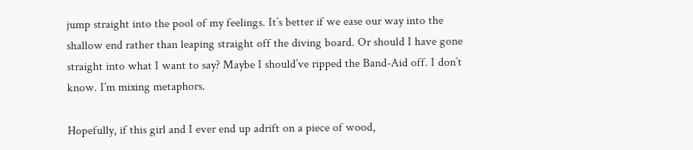jump straight into the pool of my feelings. It’s better if we ease our way into the shallow end rather than leaping straight off the diving board. Or should I have gone straight into what I want to say? Maybe I should’ve ripped the Band-Aid off. I don’t know. I’m mixing metaphors.

Hopefully, if this girl and I ever end up adrift on a piece of wood,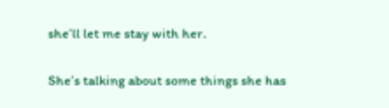she’ll let me stay with her.

She’s talking about some things she has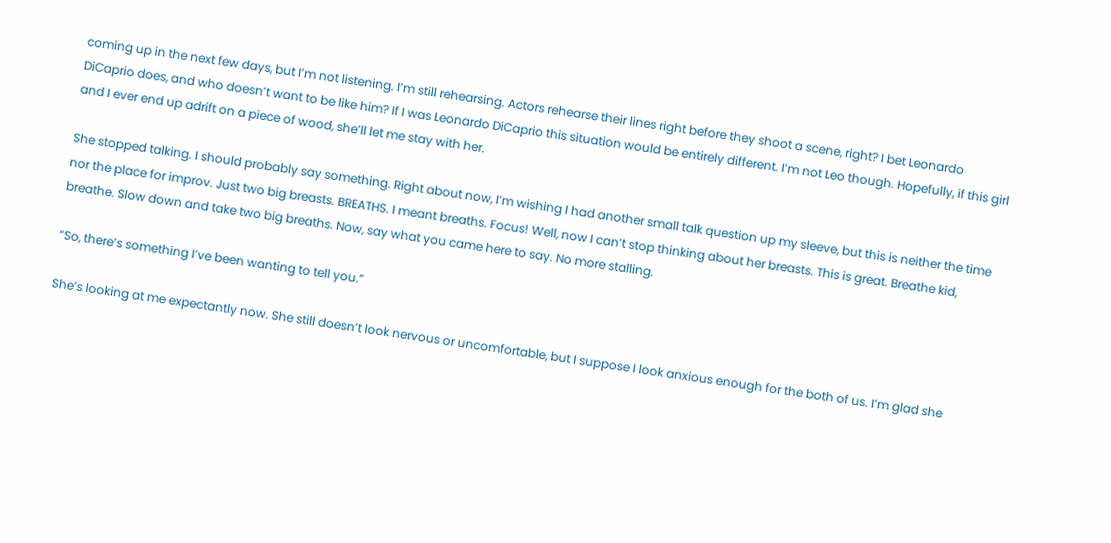coming up in the next few days, but I’m not listening. I’m still rehearsing. Actors rehearse their lines right before they shoot a scene, right? I bet Leonardo DiCaprio does, and who doesn’t want to be like him? If I was Leonardo DiCaprio this situation would be entirely different. I’m not Leo though. Hopefully, if this girl and I ever end up adrift on a piece of wood, she’ll let me stay with her.

She stopped talking. I should probably say something. Right about now, I’m wishing I had another small talk question up my sleeve, but this is neither the time nor the place for improv. Just two big breasts. BREATHS. I meant breaths. Focus! Well, now I can’t stop thinking about her breasts. This is great. Breathe kid, breathe. Slow down and take two big breaths. Now, say what you came here to say. No more stalling.

“So, there’s something I’ve been wanting to tell you.”

She’s looking at me expectantly now. She still doesn’t look nervous or uncomfortable, but I suppose I look anxious enough for the both of us. I’m glad she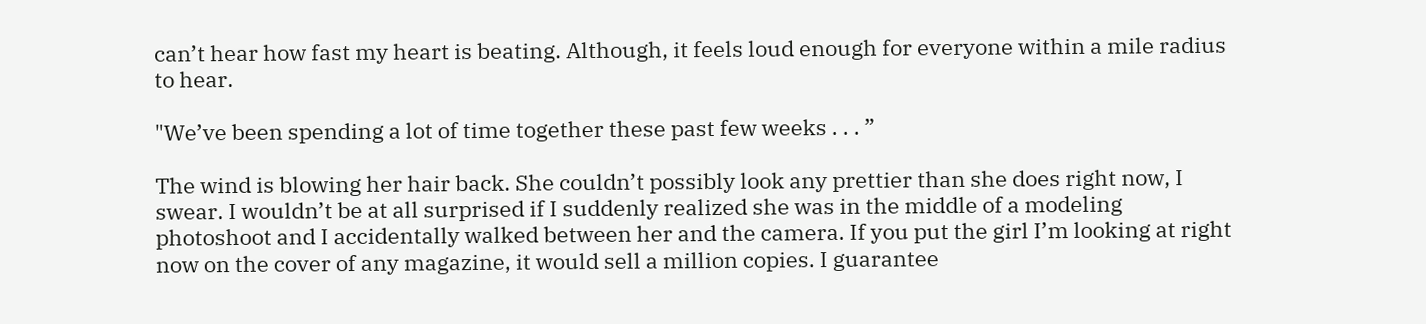can’t hear how fast my heart is beating. Although, it feels loud enough for everyone within a mile radius to hear.

"We’ve been spending a lot of time together these past few weeks . . . ”

The wind is blowing her hair back. She couldn’t possibly look any prettier than she does right now, I swear. I wouldn’t be at all surprised if I suddenly realized she was in the middle of a modeling photoshoot and I accidentally walked between her and the camera. If you put the girl I’m looking at right now on the cover of any magazine, it would sell a million copies. I guarantee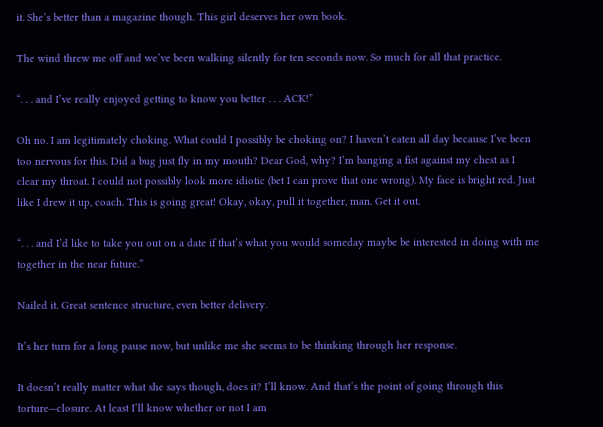it. She’s better than a magazine though. This girl deserves her own book.

The wind threw me off and we’ve been walking silently for ten seconds now. So much for all that practice.

“. . . and I’ve really enjoyed getting to know you better . . . ACK!”

Oh no. I am legitimately choking. What could I possibly be choking on? I haven’t eaten all day because I’ve been too nervous for this. Did a bug just fly in my mouth? Dear God, why? I’m banging a fist against my chest as I clear my throat. I could not possibly look more idiotic (bet I can prove that one wrong). My face is bright red. Just like I drew it up, coach. This is going great! Okay, okay, pull it together, man. Get it out.

“. . . and I’d like to take you out on a date if that’s what you would someday maybe be interested in doing with me together in the near future.”

Nailed it. Great sentence structure, even better delivery.

It’s her turn for a long pause now, but unlike me she seems to be thinking through her response.

It doesn’t really matter what she says though, does it? I’ll know. And that’s the point of going through this torture—closure. At least I’ll know whether or not I am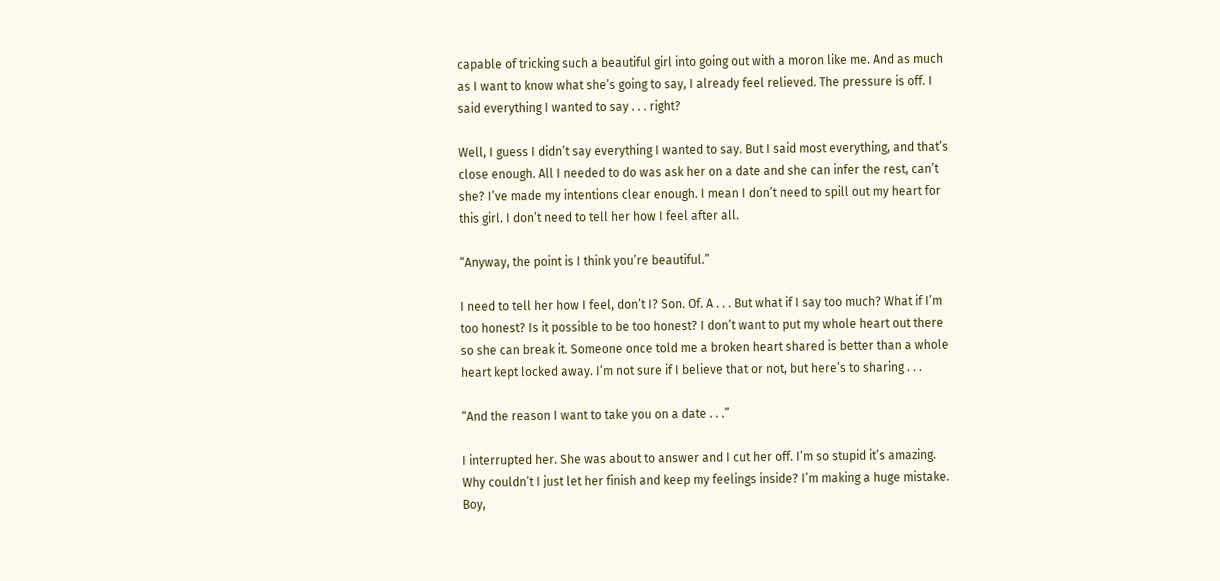capable of tricking such a beautiful girl into going out with a moron like me. And as much as I want to know what she’s going to say, I already feel relieved. The pressure is off. I said everything I wanted to say . . . right?

Well, I guess I didn’t say everything I wanted to say. But I said most everything, and that’s close enough. All I needed to do was ask her on a date and she can infer the rest, can’t she? I’ve made my intentions clear enough. I mean I don’t need to spill out my heart for this girl. I don’t need to tell her how I feel after all.

“Anyway, the point is I think you’re beautiful.”

I need to tell her how I feel, don’t I? Son. Of. A . . . But what if I say too much? What if I’m too honest? Is it possible to be too honest? I don’t want to put my whole heart out there so she can break it. Someone once told me a broken heart shared is better than a whole heart kept locked away. I’m not sure if I believe that or not, but here’s to sharing . . .

“And the reason I want to take you on a date . . .”

I interrupted her. She was about to answer and I cut her off. I’m so stupid it’s amazing. Why couldn’t I just let her finish and keep my feelings inside? I’m making a huge mistake. Boy,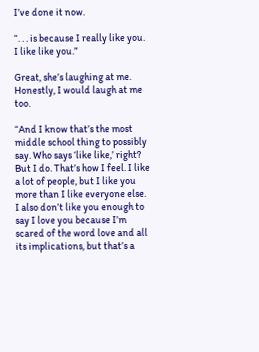I’ve done it now.

“. . . is because I really like you. I like like you.”

Great, she’s laughing at me. Honestly, I would laugh at me too.

“And I know that’s the most middle school thing to possibly say. Who says ‘like like,’ right? But I do. That’s how I feel. I like a lot of people, but I like you more than I like everyone else. I also don’t like you enough to say I love you because I’m scared of the word love and all its implications, but that’s a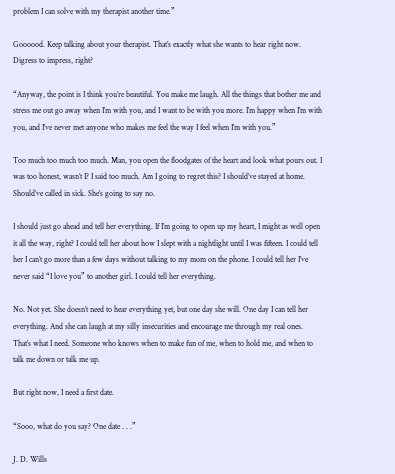problem I can solve with my therapist another time.”

Goooood. Keep talking about your therapist. That’s exactly what she wants to hear right now. Digress to impress, right?

“Anyway, the point is I think you’re beautiful. You make me laugh. All the things that bother me and stress me out go away when I’m with you, and I want to be with you more. I’m happy when I’m with you, and I’ve never met anyone who makes me feel the way I feel when I’m with you.”

Too much too much too much. Man, you open the floodgates of the heart and look what pours out. I was too honest, wasn’t I? I said too much. Am I going to regret this? I should’ve stayed at home. Should’ve called in sick. She’s going to say no.

I should just go ahead and tell her everything. If I’m going to open up my heart, I might as well open it all the way, right? I could tell her about how I slept with a nightlight until I was fifteen. I could tell her I can’t go more than a few days without talking to my mom on the phone. I could tell her I’ve never said “I love you” to another girl. I could tell her everything.

No. Not yet. She doesn’t need to hear everything yet, but one day she will. One day I can tell her everything. And she can laugh at my silly insecurities and encourage me through my real ones. That’s what I need. Someone who knows when to make fun of me, when to hold me, and when to talk me down or talk me up.

But right now, I need a first date.

“Sooo, what do you say? One date . . .”

J. D. Wills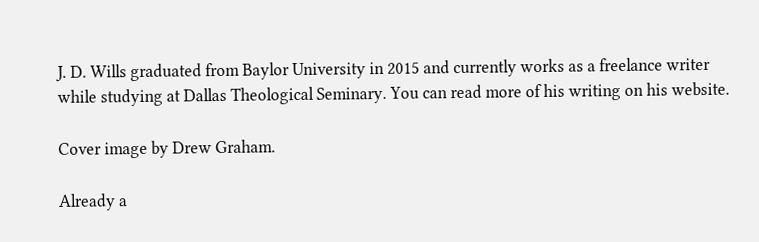J. D. Wills graduated from Baylor University in 2015 and currently works as a freelance writer while studying at Dallas Theological Seminary. You can read more of his writing on his website.

Cover image by Drew Graham.

Already a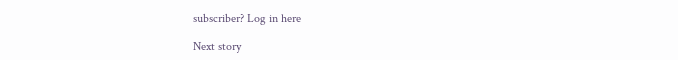subscriber? Log in here

Next story